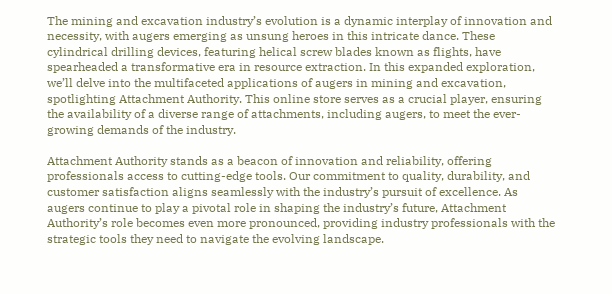The mining and excavation industry’s evolution is a dynamic interplay of innovation and necessity, with augers emerging as unsung heroes in this intricate dance. These cylindrical drilling devices, featuring helical screw blades known as flights, have spearheaded a transformative era in resource extraction. In this expanded exploration, we’ll delve into the multifaceted applications of augers in mining and excavation, spotlighting Attachment Authority. This online store serves as a crucial player, ensuring the availability of a diverse range of attachments, including augers, to meet the ever-growing demands of the industry.

Attachment Authority stands as a beacon of innovation and reliability, offering professionals access to cutting-edge tools. Our commitment to quality, durability, and customer satisfaction aligns seamlessly with the industry’s pursuit of excellence. As augers continue to play a pivotal role in shaping the industry’s future, Attachment Authority’s role becomes even more pronounced, providing industry professionals with the strategic tools they need to navigate the evolving landscape.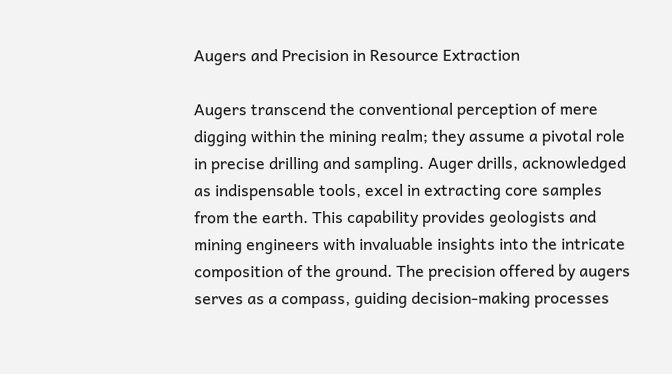Augers and Precision in Resource Extraction

Augers transcend the conventional perception of mere digging within the mining realm; they assume a pivotal role in precise drilling and sampling. Auger drills, acknowledged as indispensable tools, excel in extracting core samples from the earth. This capability provides geologists and mining engineers with invaluable insights into the intricate composition of the ground. The precision offered by augers serves as a compass, guiding decision-making processes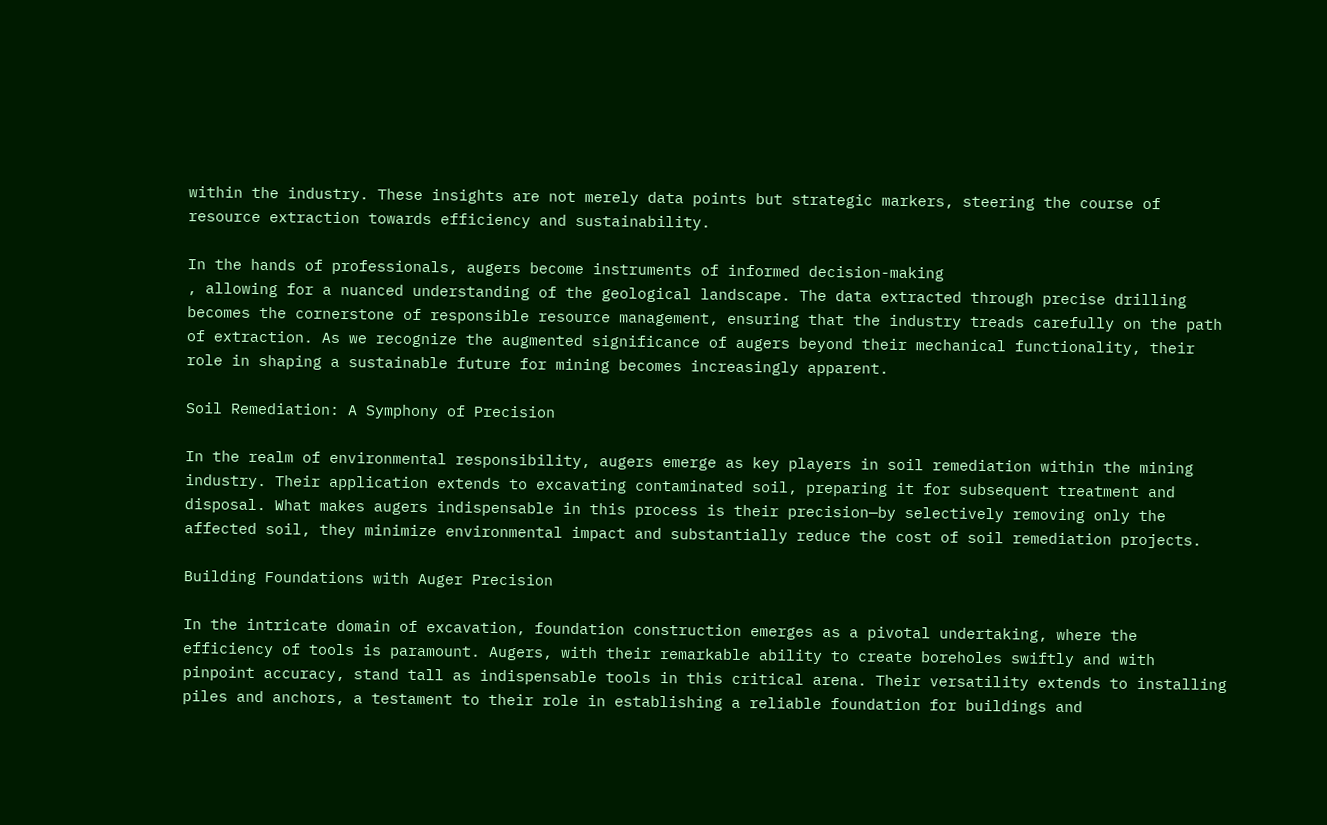within the industry. These insights are not merely data points but strategic markers, steering the course of resource extraction towards efficiency and sustainability.

In the hands of professionals, augers become instruments of informed decision-making
, allowing for a nuanced understanding of the geological landscape. The data extracted through precise drilling becomes the cornerstone of responsible resource management, ensuring that the industry treads carefully on the path of extraction. As we recognize the augmented significance of augers beyond their mechanical functionality, their role in shaping a sustainable future for mining becomes increasingly apparent.

Soil Remediation: A Symphony of Precision

In the realm of environmental responsibility, augers emerge as key players in soil remediation within the mining industry. Their application extends to excavating contaminated soil, preparing it for subsequent treatment and disposal. What makes augers indispensable in this process is their precision—by selectively removing only the affected soil, they minimize environmental impact and substantially reduce the cost of soil remediation projects.

Building Foundations with Auger Precision

In the intricate domain of excavation, foundation construction emerges as a pivotal undertaking, where the efficiency of tools is paramount. Augers, with their remarkable ability to create boreholes swiftly and with pinpoint accuracy, stand tall as indispensable tools in this critical arena. Their versatility extends to installing piles and anchors, a testament to their role in establishing a reliable foundation for buildings and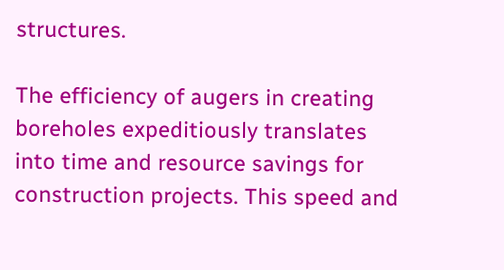structures.

The efficiency of augers in creating boreholes expeditiously translates into time and resource savings for construction projects. This speed and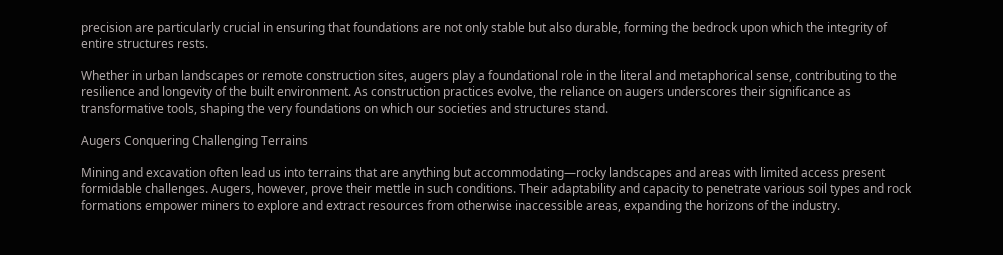precision are particularly crucial in ensuring that foundations are not only stable but also durable, forming the bedrock upon which the integrity of entire structures rests.

Whether in urban landscapes or remote construction sites, augers play a foundational role in the literal and metaphorical sense, contributing to the resilience and longevity of the built environment. As construction practices evolve, the reliance on augers underscores their significance as transformative tools, shaping the very foundations on which our societies and structures stand.

Augers Conquering Challenging Terrains

Mining and excavation often lead us into terrains that are anything but accommodating—rocky landscapes and areas with limited access present formidable challenges. Augers, however, prove their mettle in such conditions. Their adaptability and capacity to penetrate various soil types and rock formations empower miners to explore and extract resources from otherwise inaccessible areas, expanding the horizons of the industry.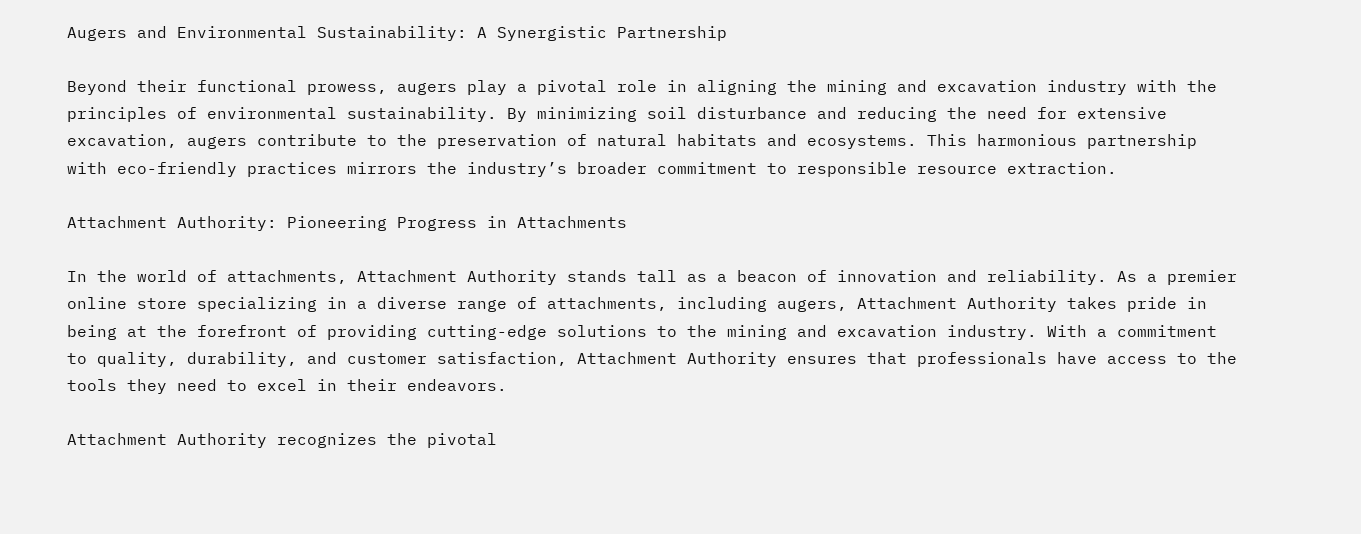Augers and Environmental Sustainability: A Synergistic Partnership

Beyond their functional prowess, augers play a pivotal role in aligning the mining and excavation industry with the principles of environmental sustainability. By minimizing soil disturbance and reducing the need for extensive excavation, augers contribute to the preservation of natural habitats and ecosystems. This harmonious partnership with eco-friendly practices mirrors the industry’s broader commitment to responsible resource extraction.

Attachment Authority: Pioneering Progress in Attachments

In the world of attachments, Attachment Authority stands tall as a beacon of innovation and reliability. As a premier online store specializing in a diverse range of attachments, including augers, Attachment Authority takes pride in being at the forefront of providing cutting-edge solutions to the mining and excavation industry. With a commitment to quality, durability, and customer satisfaction, Attachment Authority ensures that professionals have access to the tools they need to excel in their endeavors.

Attachment Authority recognizes the pivotal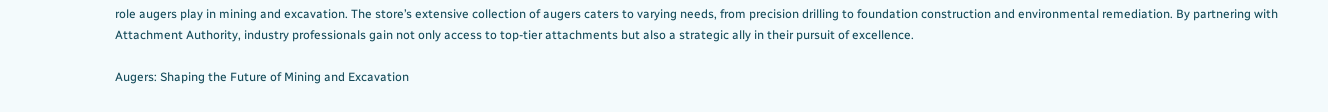role augers play in mining and excavation. The store’s extensive collection of augers caters to varying needs, from precision drilling to foundation construction and environmental remediation. By partnering with Attachment Authority, industry professionals gain not only access to top-tier attachments but also a strategic ally in their pursuit of excellence.

Augers: Shaping the Future of Mining and Excavation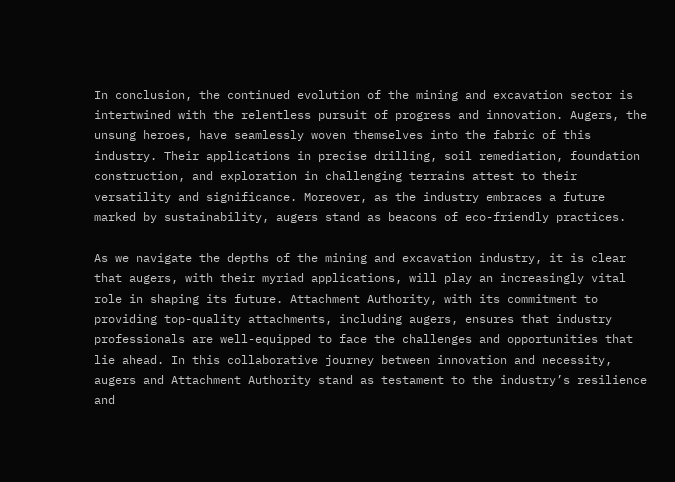In conclusion, the continued evolution of the mining and excavation sector is intertwined with the relentless pursuit of progress and innovation. Augers, the unsung heroes, have seamlessly woven themselves into the fabric of this industry. Their applications in precise drilling, soil remediation, foundation construction, and exploration in challenging terrains attest to their versatility and significance. Moreover, as the industry embraces a future marked by sustainability, augers stand as beacons of eco-friendly practices.

As we navigate the depths of the mining and excavation industry, it is clear that augers, with their myriad applications, will play an increasingly vital role in shaping its future. Attachment Authority, with its commitment to providing top-quality attachments, including augers, ensures that industry professionals are well-equipped to face the challenges and opportunities that lie ahead. In this collaborative journey between innovation and necessity, augers and Attachment Authority stand as testament to the industry’s resilience and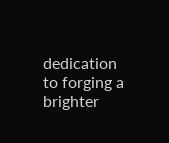dedication to forging a brighter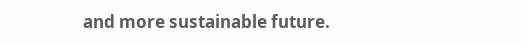and more sustainable future.